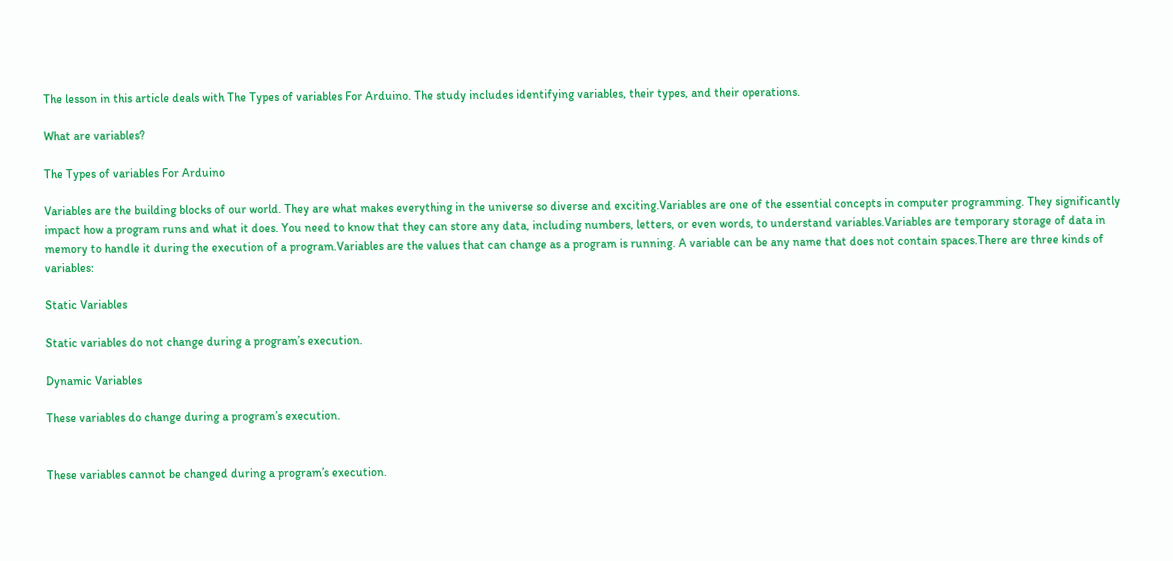The lesson in this article deals with The Types of variables For Arduino. The study includes identifying variables, their types, and their operations.

What are variables?

The Types of variables For Arduino

Variables are the building blocks of our world. They are what makes everything in the universe so diverse and exciting.Variables are one of the essential concepts in computer programming. They significantly impact how a program runs and what it does. You need to know that they can store any data, including numbers, letters, or even words, to understand variables.Variables are temporary storage of data in memory to handle it during the execution of a program.Variables are the values that can change as a program is running. A variable can be any name that does not contain spaces.There are three kinds of variables:

Static Variables

Static variables do not change during a program’s execution.

Dynamic Variables

These variables do change during a program’s execution.


These variables cannot be changed during a program’s execution.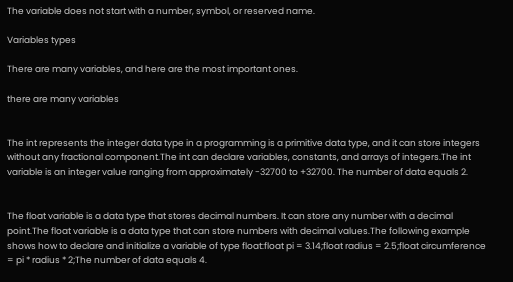The variable does not start with a number, symbol, or reserved name.

Variables types

There are many variables, and here are the most important ones.

there are many variables


The int represents the integer data type in a programming is a primitive data type, and it can store integers without any fractional component.The int can declare variables, constants, and arrays of integers.The int variable is an integer value ranging from approximately -32700 to +32700. The number of data equals 2.


The float variable is a data type that stores decimal numbers. It can store any number with a decimal point.The float variable is a data type that can store numbers with decimal values.The following example shows how to declare and initialize a variable of type float:float pi = 3.14;float radius = 2.5;float circumference = pi * radius * 2;The number of data equals 4.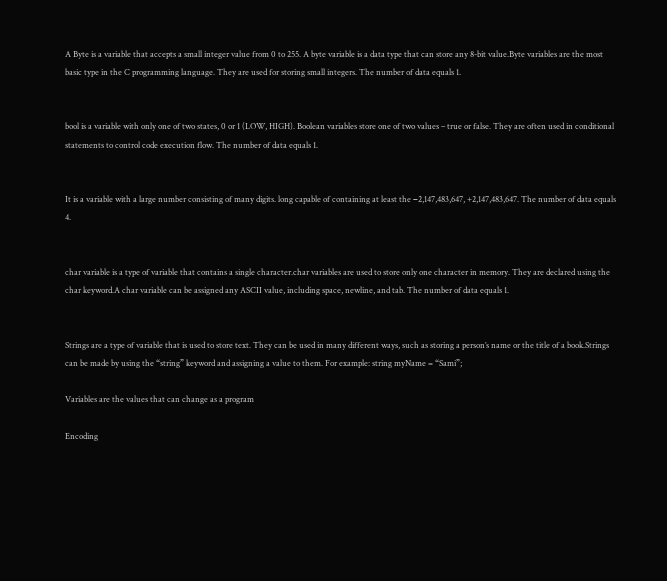A Byte is a variable that accepts a small integer value from 0 to 255. A byte variable is a data type that can store any 8-bit value.Byte variables are the most basic type in the C programming language. They are used for storing small integers. The number of data equals 1.


bool is a variable with only one of two states, 0 or 1 (LOW, HIGH). Boolean variables store one of two values – true or false. They are often used in conditional statements to control code execution flow. The number of data equals 1.


It is a variable with a large number consisting of many digits. long capable of containing at least the −2,147,483,647, +2,147,483,647. The number of data equals 4.


char variable is a type of variable that contains a single character.char variables are used to store only one character in memory. They are declared using the char keyword.A char variable can be assigned any ASCII value, including space, newline, and tab. The number of data equals 1.


Strings are a type of variable that is used to store text. They can be used in many different ways, such as storing a person’s name or the title of a book.Strings can be made by using the “string” keyword and assigning a value to them. For example: string myName = “Sami”;

Variables are the values that can change as a program

Encoding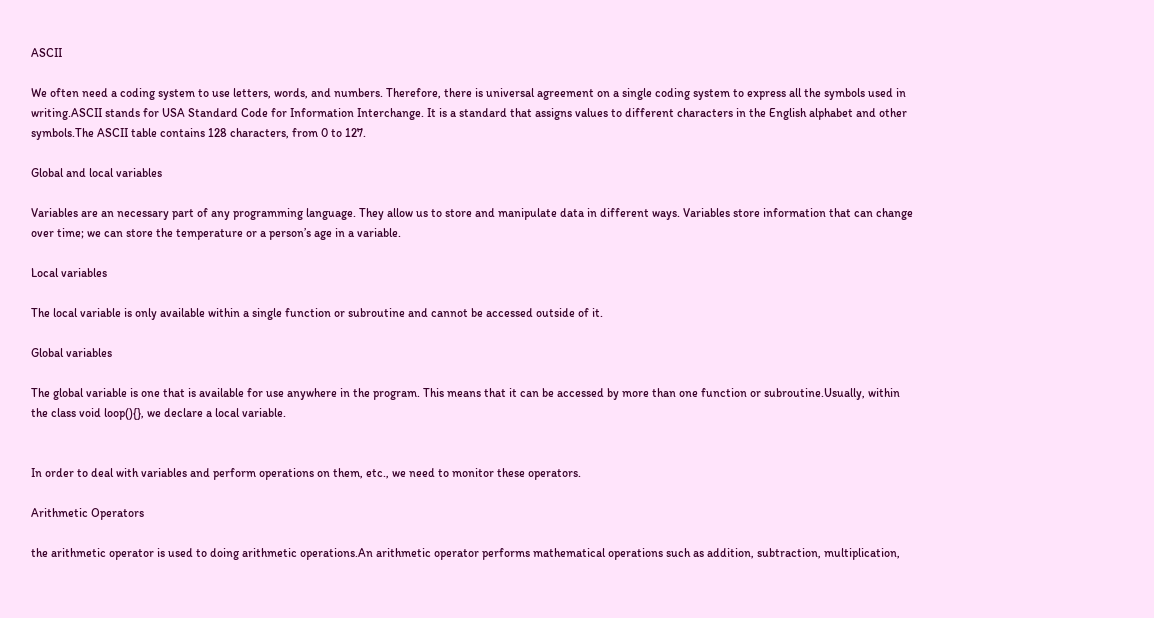ASCII

We often need a coding system to use letters, words, and numbers. Therefore, there is universal agreement on a single coding system to express all the symbols used in writing.ASCII stands for USA Standard Code for Information Interchange. It is a standard that assigns values to different characters in the English alphabet and other symbols.The ASCII table contains 128 characters, from 0 to 127.

Global and local variables

Variables are an necessary part of any programming language. They allow us to store and manipulate data in different ways. Variables store information that can change over time; we can store the temperature or a person’s age in a variable.

Local variables

The local variable is only available within a single function or subroutine and cannot be accessed outside of it.

Global variables

The global variable is one that is available for use anywhere in the program. This means that it can be accessed by more than one function or subroutine.Usually, within the class void loop(){}, we declare a local variable.


In order to deal with variables and perform operations on them, etc., we need to monitor these operators.

Arithmetic Operators

the arithmetic operator is used to doing arithmetic operations.An arithmetic operator performs mathematical operations such as addition, subtraction, multiplication,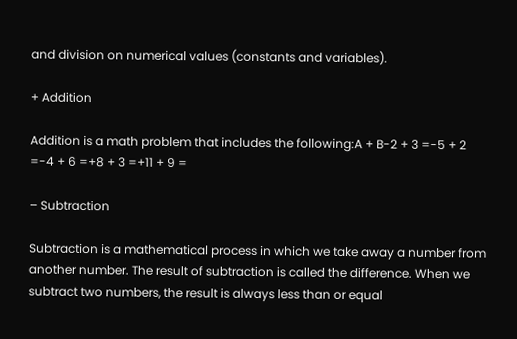and division on numerical values (constants and variables).

+ Addition

Addition is a math problem that includes the following:A + B-2 + 3 =-5 + 2 =-4 + 6 =+8 + 3 =+11 + 9 =

– Subtraction

Subtraction is a mathematical process in which we take away a number from another number. The result of subtraction is called the difference. When we subtract two numbers, the result is always less than or equal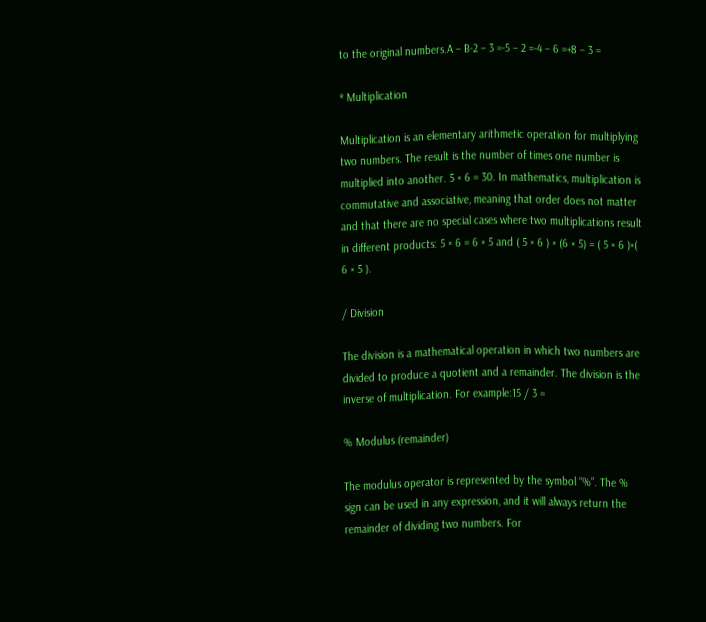to the original numbers.A – B-2 – 3 =-5 – 2 =-4 – 6 =+8 – 3 =

* Multiplication

Multiplication is an elementary arithmetic operation for multiplying two numbers. The result is the number of times one number is multiplied into another. 5 × 6 = 30. In mathematics, multiplication is commutative and associative, meaning that order does not matter and that there are no special cases where two multiplications result in different products: 5 × 6 = 6 × 5 and ( 5 × 6 ) × (6 × 5) = ( 5 × 6 )×( 6 × 5 ).

/ Division

The division is a mathematical operation in which two numbers are divided to produce a quotient and a remainder. The division is the inverse of multiplication. For example:15 / 3 =

% Modulus (remainder)

The modulus operator is represented by the symbol “%”. The % sign can be used in any expression, and it will always return the remainder of dividing two numbers. For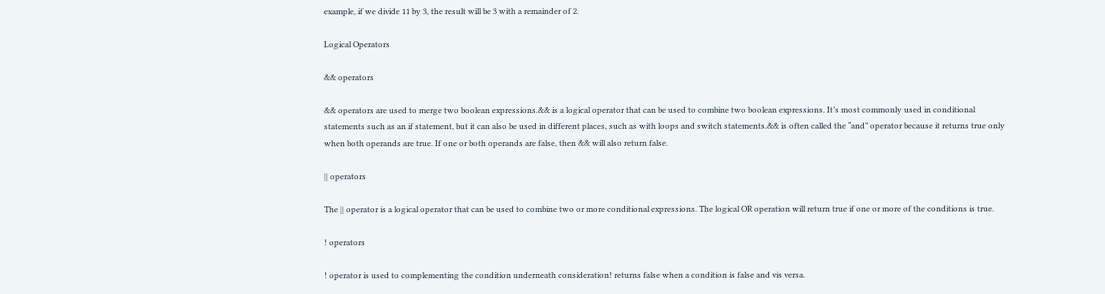example, if we divide 11 by 3, the result will be 3 with a remainder of 2.

Logical Operators

&& operators

&& operators are used to merge two boolean expressions.&& is a logical operator that can be used to combine two boolean expressions. It’s most commonly used in conditional statements such as an if statement, but it can also be used in different places, such as with loops and switch statements.&& is often called the “and” operator because it returns true only when both operands are true. If one or both operands are false, then && will also return false.

|| operators

The || operator is a logical operator that can be used to combine two or more conditional expressions. The logical OR operation will return true if one or more of the conditions is true.

! operators

! operator is used to complementing the condition underneath consideration! returns false when a condition is false and vis versa.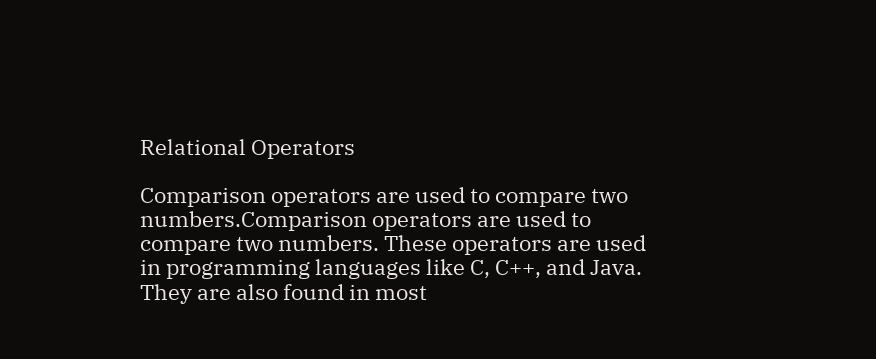Relational Operators

Comparison operators are used to compare two numbers.Comparison operators are used to compare two numbers. These operators are used in programming languages like C, C++, and Java. They are also found in most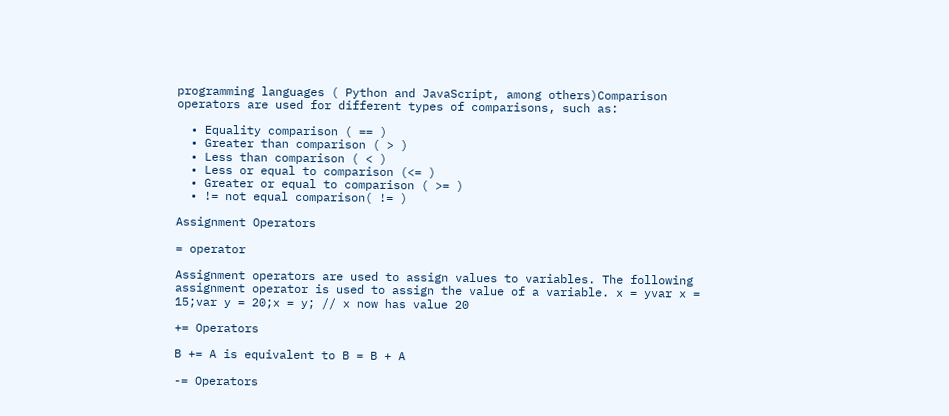programming languages ( Python and JavaScript, among others)Comparison operators are used for different types of comparisons, such as:

  • Equality comparison ( == )
  • Greater than comparison ( > )
  • Less than comparison ( < )
  • Less or equal to comparison (<= )
  • Greater or equal to comparison ( >= )
  • != not equal comparison( != )

Assignment Operators

= operator

Assignment operators are used to assign values to variables. The following assignment operator is used to assign the value of a variable. x = yvar x = 15;var y = 20;x = y; // x now has value 20

+= Operators

B += A is equivalent to B = B + A

-= Operators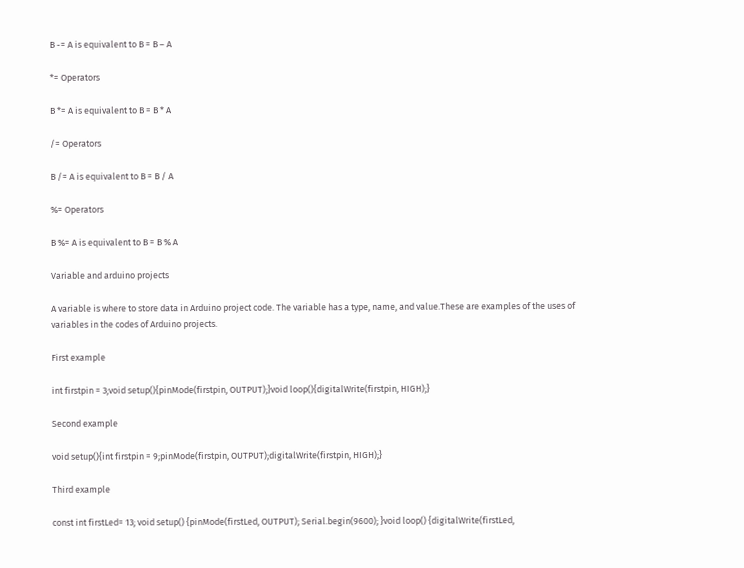B -= A is equivalent to B = B – A

*= Operators

B *= A is equivalent to B = B * A

/= Operators

B /= A is equivalent to B = B / A

%= Operators

B %= A is equivalent to B = B % A

Variable and arduino projects

A variable is where to store data in Arduino project code. The variable has a type, name, and value.These are examples of the uses of variables in the codes of Arduino projects.

First example

int firstpin = 3;void setup(){pinMode(firstpin, OUTPUT);}void loop(){digitalWrite(firstpin, HIGH);}

Second example

void setup(){int firstpin = 9;pinMode(firstpin, OUTPUT);digitalWrite(firstpin, HIGH);}

Third example

const int firstLed= 13; void setup() {pinMode(firstLed, OUTPUT); Serial.begin(9600); }void loop() {digitalWrite(firstLed,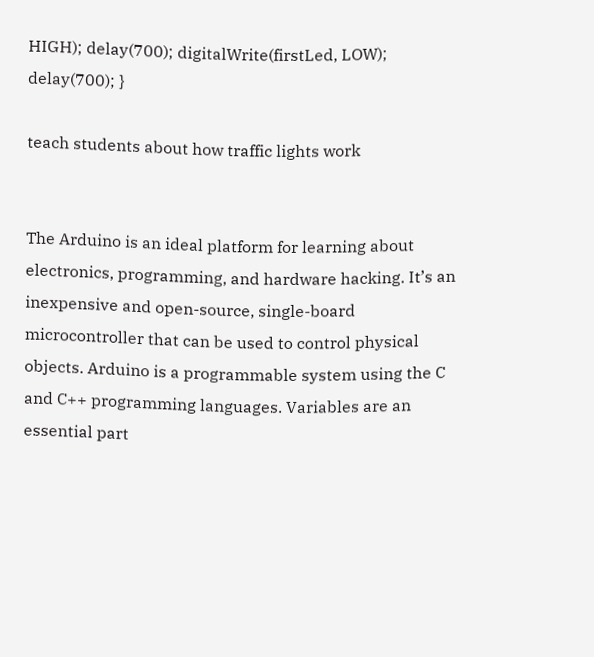HIGH); delay(700); digitalWrite(firstLed, LOW); delay(700); }

teach students about how traffic lights work


The Arduino is an ideal platform for learning about electronics, programming, and hardware hacking. It’s an inexpensive and open-source, single-board microcontroller that can be used to control physical objects. Arduino is a programmable system using the C and C++ programming languages. Variables are an essential part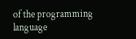of the programming language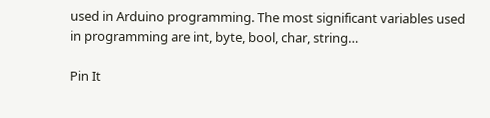used in Arduino programming. The most significant variables used in programming are int, byte, bool, char, string…

Pin It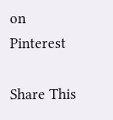on Pinterest

Share This